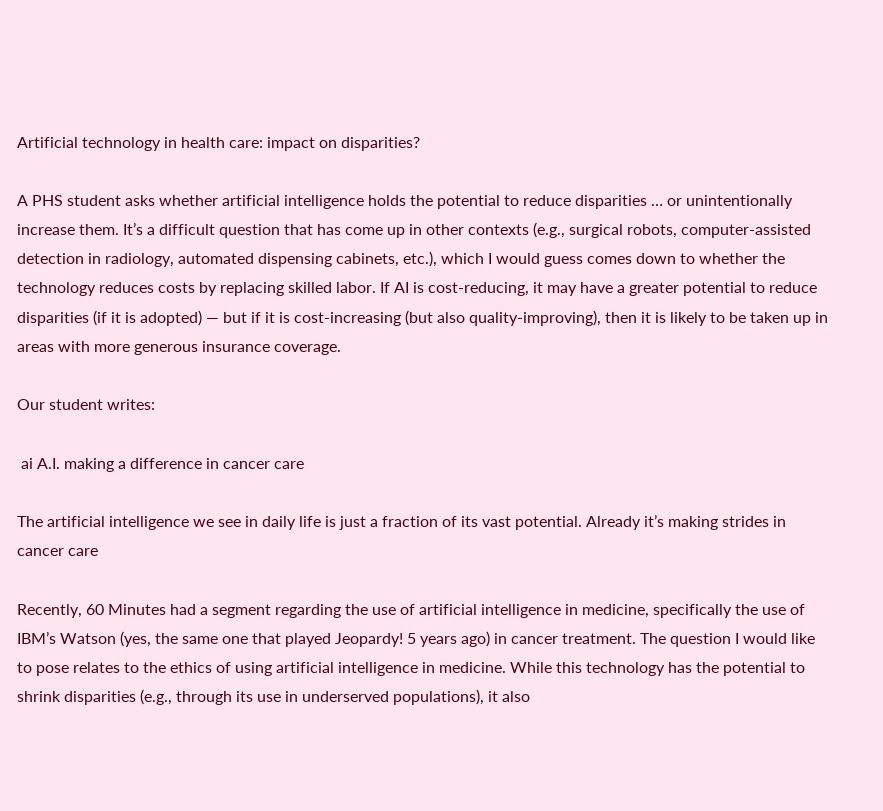Artificial technology in health care: impact on disparities?

A PHS student asks whether artificial intelligence holds the potential to reduce disparities … or unintentionally increase them. It’s a difficult question that has come up in other contexts (e.g., surgical robots, computer-assisted detection in radiology, automated dispensing cabinets, etc.), which I would guess comes down to whether the technology reduces costs by replacing skilled labor. If AI is cost-reducing, it may have a greater potential to reduce disparities (if it is adopted) — but if it is cost-increasing (but also quality-improving), then it is likely to be taken up in areas with more generous insurance coverage.

Our student writes:

 ai A.I. making a difference in cancer care

The artificial intelligence we see in daily life is just a fraction of its vast potential. Already it’s making strides in cancer care

Recently, 60 Minutes had a segment regarding the use of artificial intelligence in medicine, specifically the use of IBM’s Watson (yes, the same one that played Jeopardy! 5 years ago) in cancer treatment. The question I would like to pose relates to the ethics of using artificial intelligence in medicine. While this technology has the potential to shrink disparities (e.g., through its use in underserved populations), it also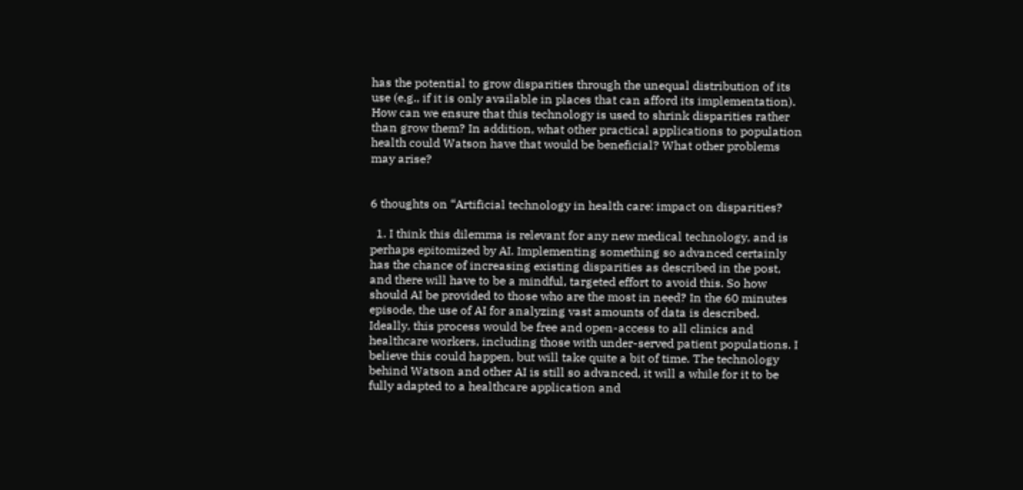has the potential to grow disparities through the unequal distribution of its use (e.g., if it is only available in places that can afford its implementation). How can we ensure that this technology is used to shrink disparities rather than grow them? In addition, what other practical applications to population health could Watson have that would be beneficial? What other problems may arise?


6 thoughts on “Artificial technology in health care: impact on disparities?

  1. I think this dilemma is relevant for any new medical technology, and is perhaps epitomized by AI. Implementing something so advanced certainly has the chance of increasing existing disparities as described in the post, and there will have to be a mindful, targeted effort to avoid this. So how should AI be provided to those who are the most in need? In the 60 minutes episode, the use of AI for analyzing vast amounts of data is described. Ideally, this process would be free and open-access to all clinics and healthcare workers, including those with under-served patient populations. I believe this could happen, but will take quite a bit of time. The technology behind Watson and other AI is still so advanced, it will a while for it to be fully adapted to a healthcare application and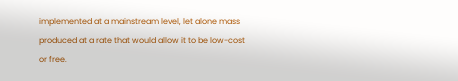implemented at a mainstream level, let alone mass produced at a rate that would allow it to be low-cost or free.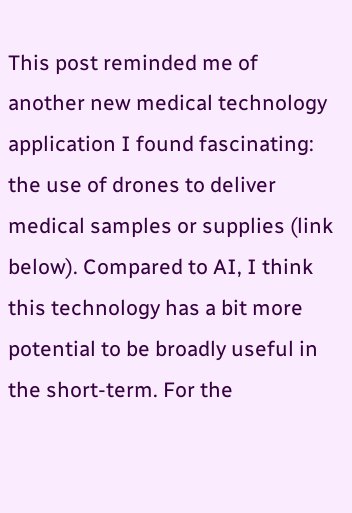This post reminded me of another new medical technology application I found fascinating: the use of drones to deliver medical samples or supplies (link below). Compared to AI, I think this technology has a bit more potential to be broadly useful in the short-term. For the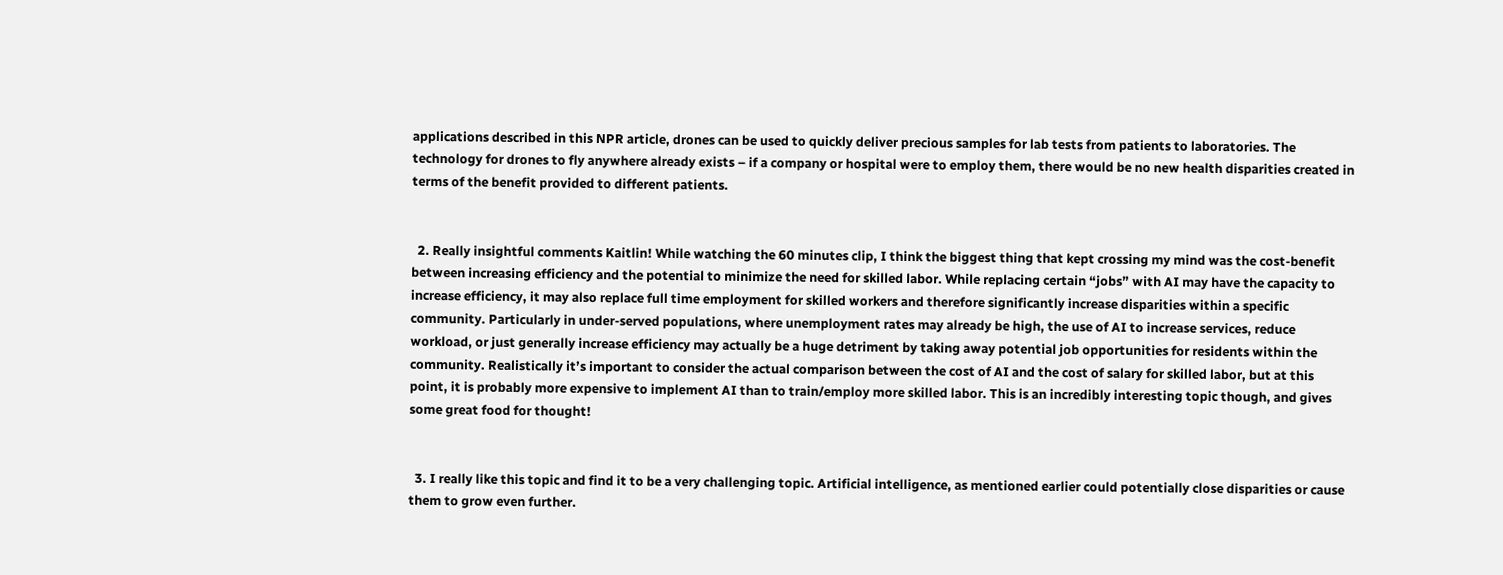applications described in this NPR article, drones can be used to quickly deliver precious samples for lab tests from patients to laboratories. The technology for drones to fly anywhere already exists – if a company or hospital were to employ them, there would be no new health disparities created in terms of the benefit provided to different patients.


  2. Really insightful comments Kaitlin! While watching the 60 minutes clip, I think the biggest thing that kept crossing my mind was the cost-benefit between increasing efficiency and the potential to minimize the need for skilled labor. While replacing certain “jobs” with AI may have the capacity to increase efficiency, it may also replace full time employment for skilled workers and therefore significantly increase disparities within a specific community. Particularly in under-served populations, where unemployment rates may already be high, the use of AI to increase services, reduce workload, or just generally increase efficiency may actually be a huge detriment by taking away potential job opportunities for residents within the community. Realistically it’s important to consider the actual comparison between the cost of AI and the cost of salary for skilled labor, but at this point, it is probably more expensive to implement AI than to train/employ more skilled labor. This is an incredibly interesting topic though, and gives some great food for thought!


  3. I really like this topic and find it to be a very challenging topic. Artificial intelligence, as mentioned earlier could potentially close disparities or cause them to grow even further.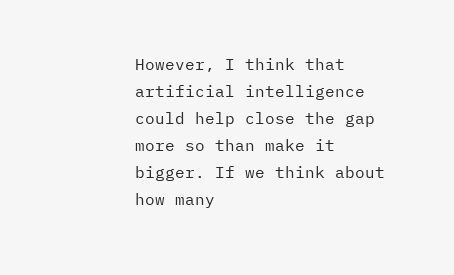However, I think that artificial intelligence could help close the gap more so than make it bigger. If we think about how many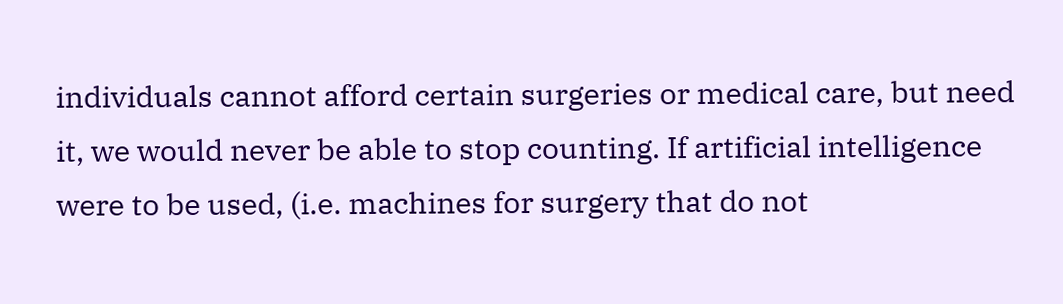individuals cannot afford certain surgeries or medical care, but need it, we would never be able to stop counting. If artificial intelligence were to be used, (i.e. machines for surgery that do not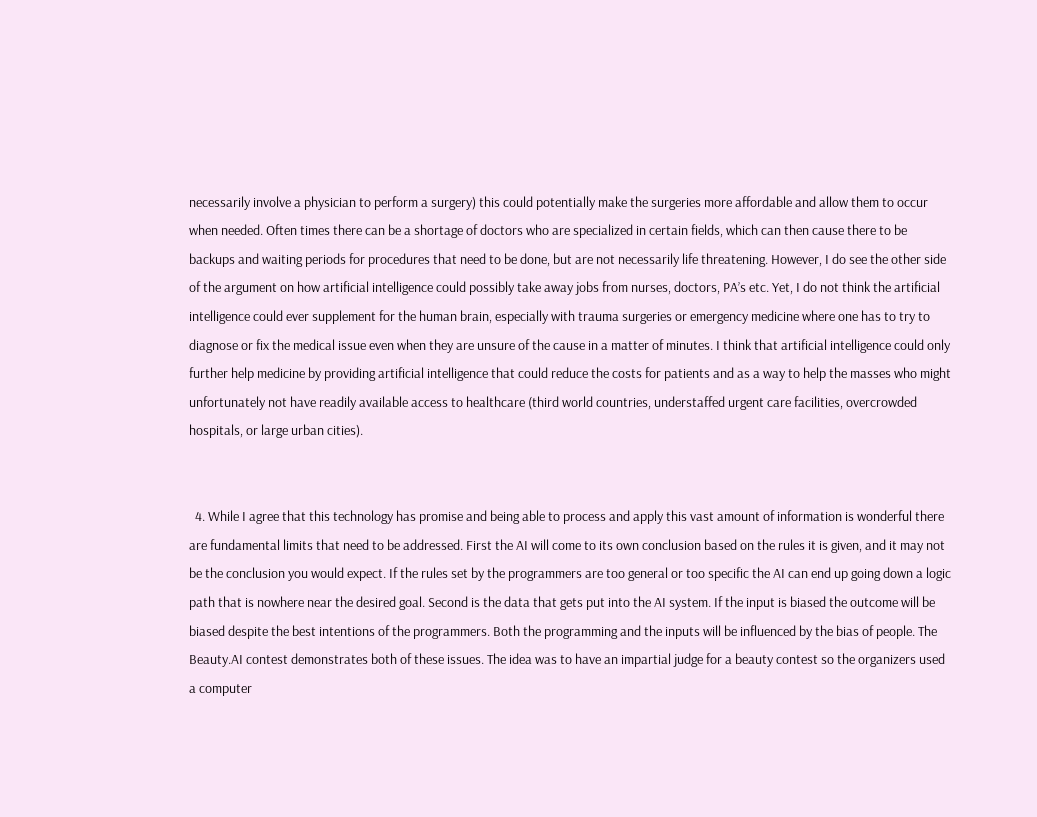necessarily involve a physician to perform a surgery) this could potentially make the surgeries more affordable and allow them to occur when needed. Often times there can be a shortage of doctors who are specialized in certain fields, which can then cause there to be backups and waiting periods for procedures that need to be done, but are not necessarily life threatening. However, I do see the other side of the argument on how artificial intelligence could possibly take away jobs from nurses, doctors, PA’s etc. Yet, I do not think the artificial intelligence could ever supplement for the human brain, especially with trauma surgeries or emergency medicine where one has to try to diagnose or fix the medical issue even when they are unsure of the cause in a matter of minutes. I think that artificial intelligence could only further help medicine by providing artificial intelligence that could reduce the costs for patients and as a way to help the masses who might unfortunately not have readily available access to healthcare (third world countries, understaffed urgent care facilities, overcrowded hospitals, or large urban cities).


  4. While I agree that this technology has promise and being able to process and apply this vast amount of information is wonderful there are fundamental limits that need to be addressed. First the AI will come to its own conclusion based on the rules it is given, and it may not be the conclusion you would expect. If the rules set by the programmers are too general or too specific the AI can end up going down a logic path that is nowhere near the desired goal. Second is the data that gets put into the AI system. If the input is biased the outcome will be biased despite the best intentions of the programmers. Both the programming and the inputs will be influenced by the bias of people. The Beauty.AI contest demonstrates both of these issues. The idea was to have an impartial judge for a beauty contest so the organizers used a computer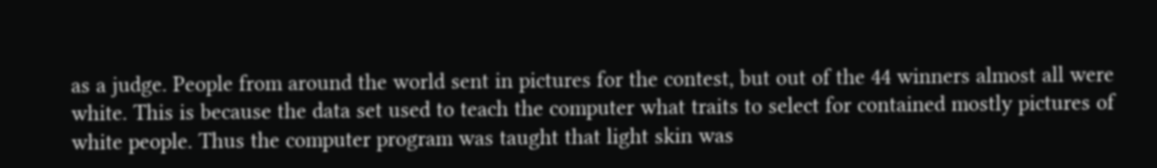as a judge. People from around the world sent in pictures for the contest, but out of the 44 winners almost all were white. This is because the data set used to teach the computer what traits to select for contained mostly pictures of white people. Thus the computer program was taught that light skin was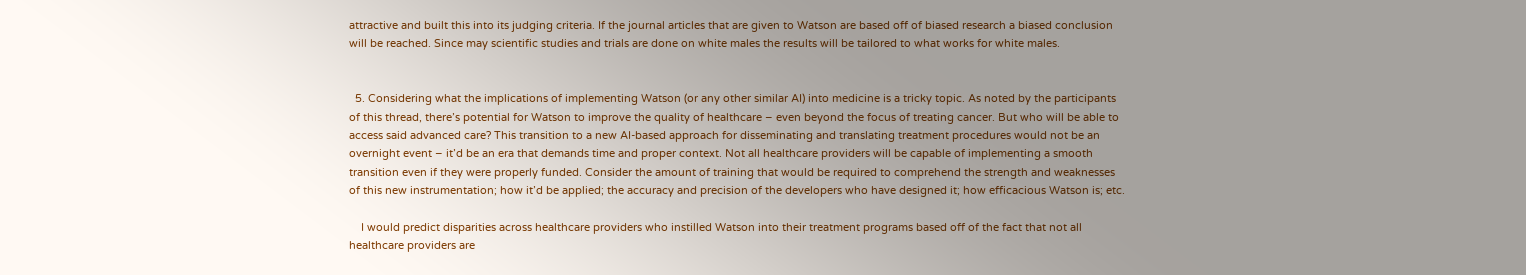attractive and built this into its judging criteria. If the journal articles that are given to Watson are based off of biased research a biased conclusion will be reached. Since may scientific studies and trials are done on white males the results will be tailored to what works for white males.


  5. Considering what the implications of implementing Watson (or any other similar AI) into medicine is a tricky topic. As noted by the participants of this thread, there’s potential for Watson to improve the quality of healthcare – even beyond the focus of treating cancer. But who will be able to access said advanced care? This transition to a new AI-based approach for disseminating and translating treatment procedures would not be an overnight event – it’d be an era that demands time and proper context. Not all healthcare providers will be capable of implementing a smooth transition even if they were properly funded. Consider the amount of training that would be required to comprehend the strength and weaknesses of this new instrumentation; how it’d be applied; the accuracy and precision of the developers who have designed it; how efficacious Watson is; etc.

    I would predict disparities across healthcare providers who instilled Watson into their treatment programs based off of the fact that not all healthcare providers are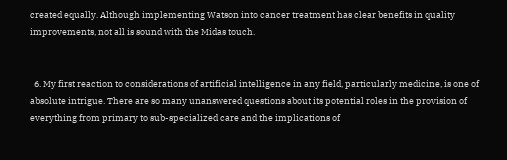created equally. Although implementing Watson into cancer treatment has clear benefits in quality improvements, not all is sound with the Midas touch.


  6. My first reaction to considerations of artificial intelligence in any field, particularly medicine, is one of absolute intrigue. There are so many unanswered questions about its potential roles in the provision of everything from primary to sub-specialized care and the implications of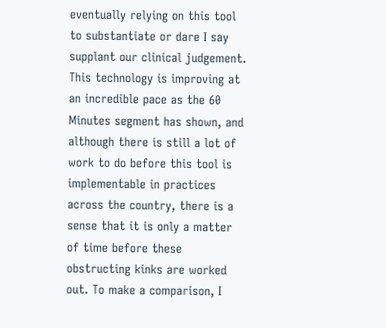eventually relying on this tool to substantiate or dare I say supplant our clinical judgement. This technology is improving at an incredible pace as the 60 Minutes segment has shown, and although there is still a lot of work to do before this tool is implementable in practices across the country, there is a sense that it is only a matter of time before these obstructing kinks are worked out. To make a comparison, I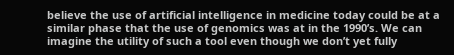believe the use of artificial intelligence in medicine today could be at a similar phase that the use of genomics was at in the 1990’s. We can imagine the utility of such a tool even though we don’t yet fully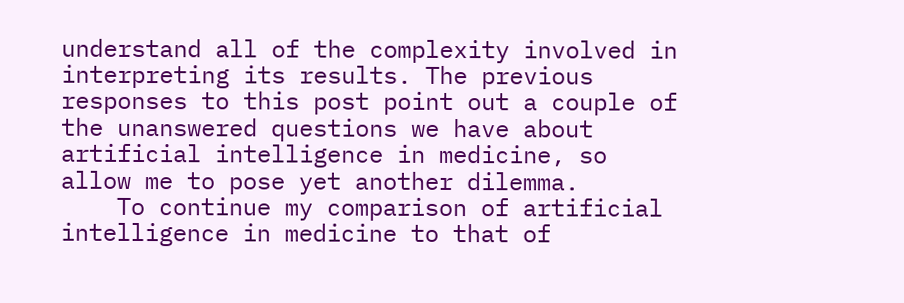understand all of the complexity involved in interpreting its results. The previous responses to this post point out a couple of the unanswered questions we have about artificial intelligence in medicine, so allow me to pose yet another dilemma.
    To continue my comparison of artificial intelligence in medicine to that of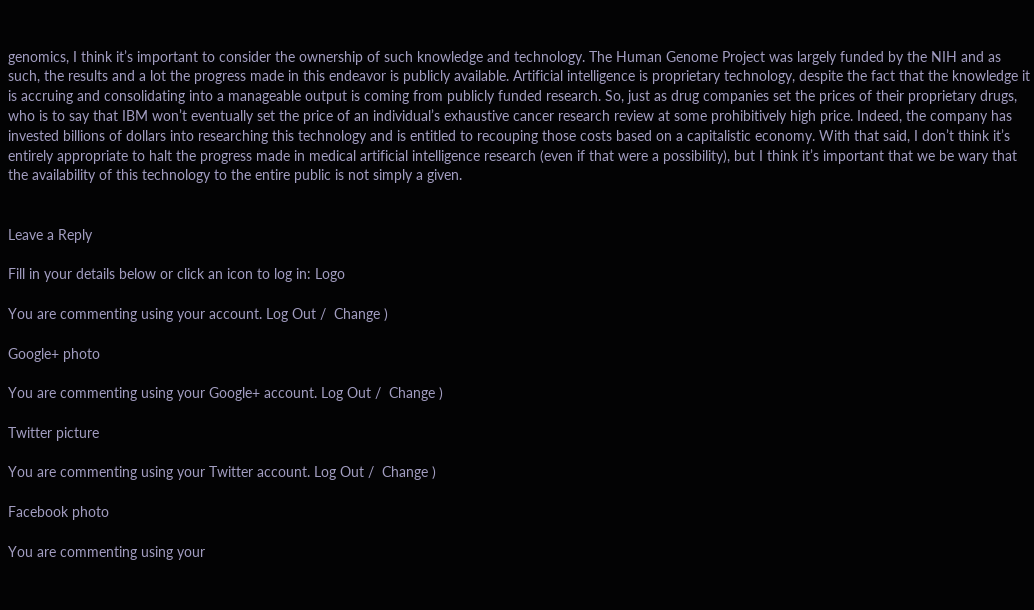genomics, I think it’s important to consider the ownership of such knowledge and technology. The Human Genome Project was largely funded by the NIH and as such, the results and a lot the progress made in this endeavor is publicly available. Artificial intelligence is proprietary technology, despite the fact that the knowledge it is accruing and consolidating into a manageable output is coming from publicly funded research. So, just as drug companies set the prices of their proprietary drugs, who is to say that IBM won’t eventually set the price of an individual’s exhaustive cancer research review at some prohibitively high price. Indeed, the company has invested billions of dollars into researching this technology and is entitled to recouping those costs based on a capitalistic economy. With that said, I don’t think it’s entirely appropriate to halt the progress made in medical artificial intelligence research (even if that were a possibility), but I think it’s important that we be wary that the availability of this technology to the entire public is not simply a given.


Leave a Reply

Fill in your details below or click an icon to log in: Logo

You are commenting using your account. Log Out /  Change )

Google+ photo

You are commenting using your Google+ account. Log Out /  Change )

Twitter picture

You are commenting using your Twitter account. Log Out /  Change )

Facebook photo

You are commenting using your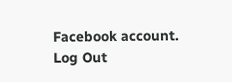Facebook account. Log Out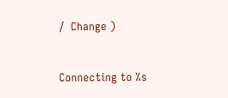/  Change )


Connecting to %s